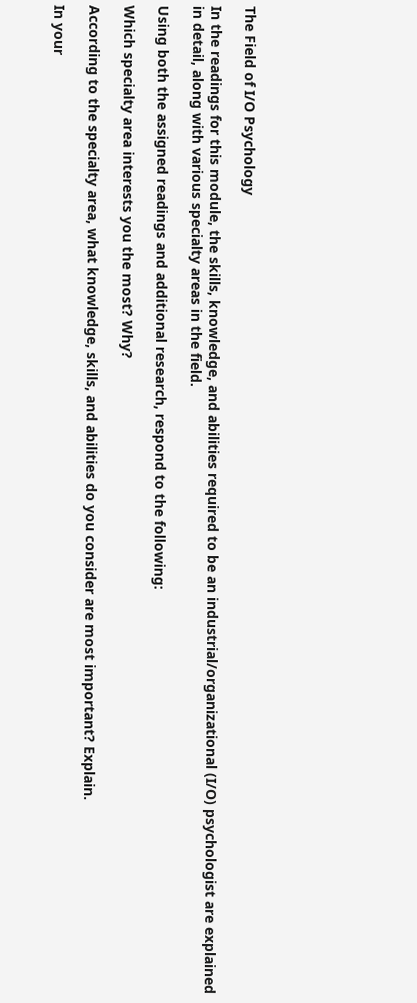The Field of I/O Psychology

In the readings for this module, the skills, knowledge, and abilities required to be an industrial/organizational (I/O) psychologist are explained in detail, along with various specialty areas in the field.

Using both the assigned readings and additional research, respond to the following:

Which specialty area interests you the most? Why?

According to the specialty area, what knowledge, skills, and abilities do you consider are most important? Explain.

In your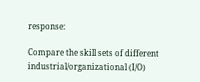response:

Compare the skill sets of different industrial/organizational (I/O)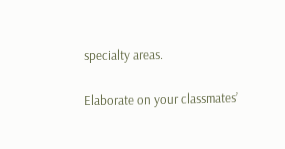specialty areas.

Elaborate on your classmates’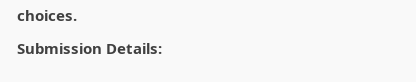choices.

Submission Details: